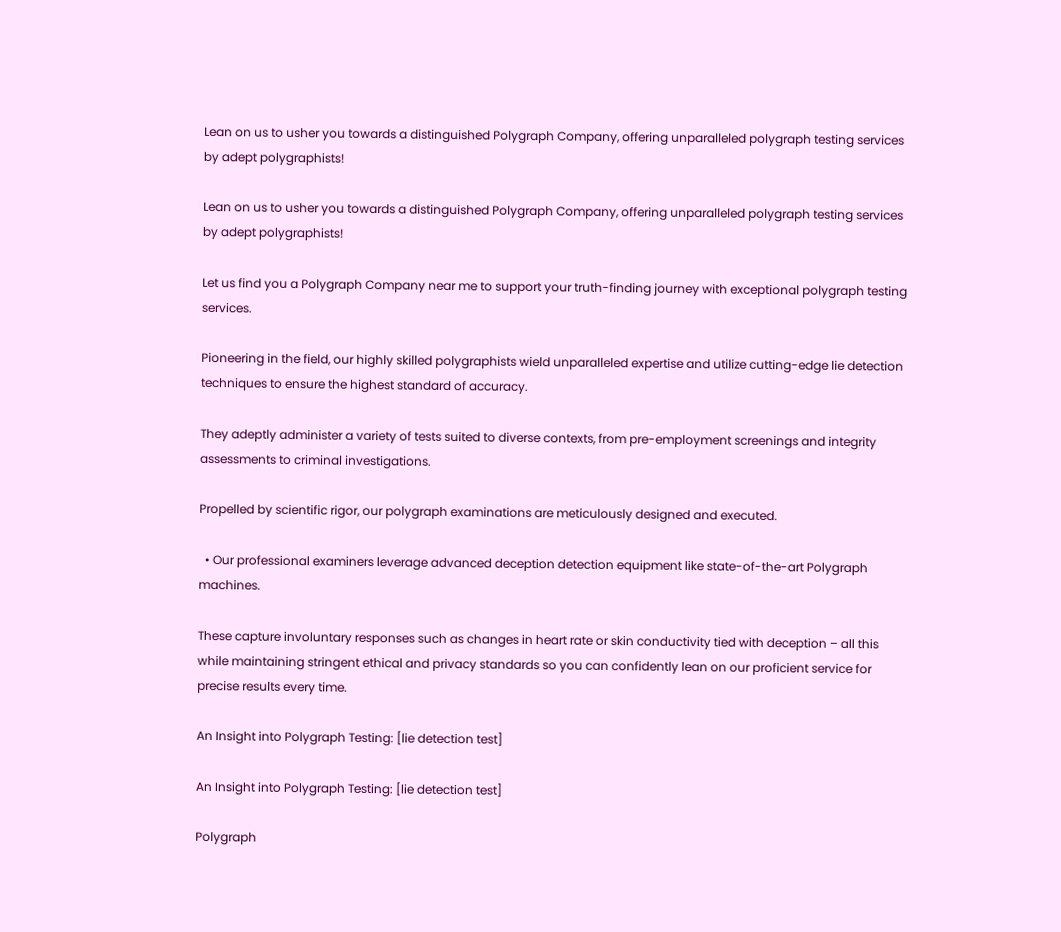Lean on us to usher you towards a distinguished Polygraph Company, offering unparalleled polygraph testing services by adept polygraphists!

Lean on us to usher you towards a distinguished Polygraph Company, offering unparalleled polygraph testing services by adept polygraphists!

Let us find you a Polygraph Company near me to support your truth-finding journey with exceptional polygraph testing services.

Pioneering in the field, our highly skilled polygraphists wield unparalleled expertise and utilize cutting-edge lie detection techniques to ensure the highest standard of accuracy.

They adeptly administer a variety of tests suited to diverse contexts, from pre-employment screenings and integrity assessments to criminal investigations.

Propelled by scientific rigor, our polygraph examinations are meticulously designed and executed.

  • Our professional examiners leverage advanced deception detection equipment like state-of-the-art Polygraph machines.

These capture involuntary responses such as changes in heart rate or skin conductivity tied with deception – all this while maintaining stringent ethical and privacy standards so you can confidently lean on our proficient service for precise results every time.

An Insight into Polygraph Testing: [lie detection test]

An Insight into Polygraph Testing: [lie detection test]

Polygraph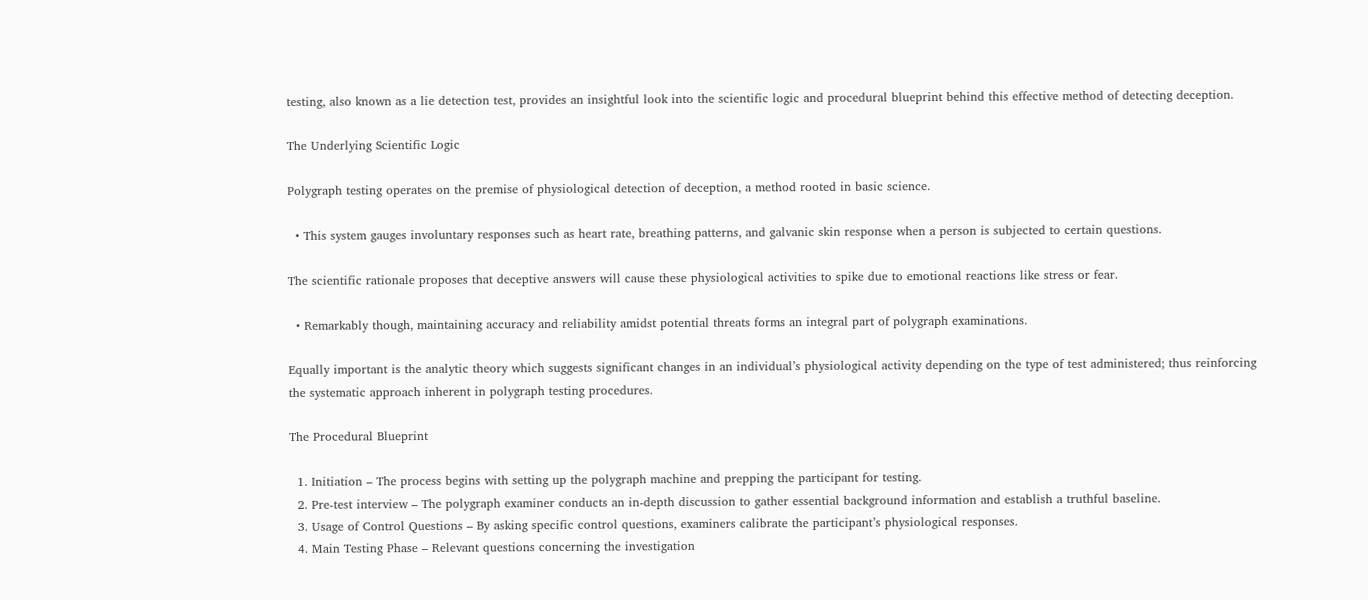testing, also known as a lie detection test, provides an insightful look into the scientific logic and procedural blueprint behind this effective method of detecting deception.

The Underlying Scientific Logic

Polygraph testing operates on the premise of physiological detection of deception, a method rooted in basic science.

  • This system gauges involuntary responses such as heart rate, breathing patterns, and galvanic skin response when a person is subjected to certain questions.

The scientific rationale proposes that deceptive answers will cause these physiological activities to spike due to emotional reactions like stress or fear.

  • Remarkably though, maintaining accuracy and reliability amidst potential threats forms an integral part of polygraph examinations.

Equally important is the analytic theory which suggests significant changes in an individual’s physiological activity depending on the type of test administered; thus reinforcing the systematic approach inherent in polygraph testing procedures.

The Procedural Blueprint

  1. Initiation – The process begins with setting up the polygraph machine and prepping the participant for testing.
  2. Pre-test interview – The polygraph examiner conducts an in-depth discussion to gather essential background information and establish a truthful baseline.
  3. Usage of Control Questions – By asking specific control questions, examiners calibrate the participant’s physiological responses.
  4. Main Testing Phase – Relevant questions concerning the investigation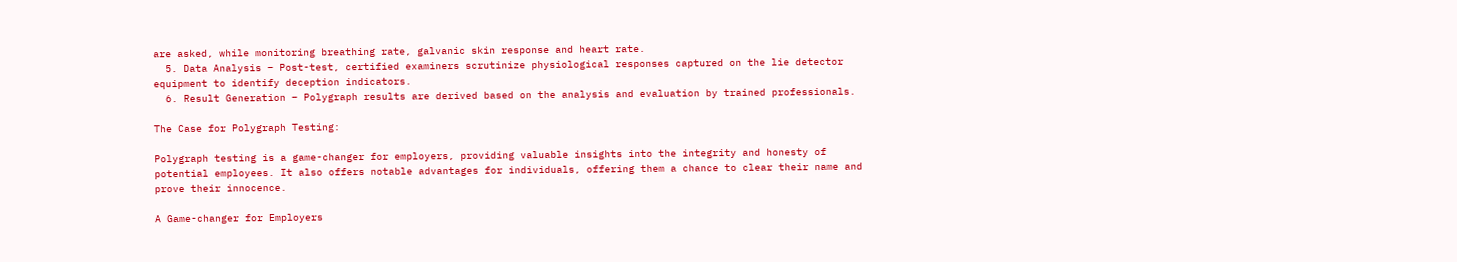are asked, while monitoring breathing rate, galvanic skin response and heart rate.
  5. Data Analysis – Post-test, certified examiners scrutinize physiological responses captured on the lie detector equipment to identify deception indicators.
  6. Result Generation – Polygraph results are derived based on the analysis and evaluation by trained professionals.

The Case for Polygraph Testing:

Polygraph testing is a game-changer for employers, providing valuable insights into the integrity and honesty of potential employees. It also offers notable advantages for individuals, offering them a chance to clear their name and prove their innocence.

A Game-changer for Employers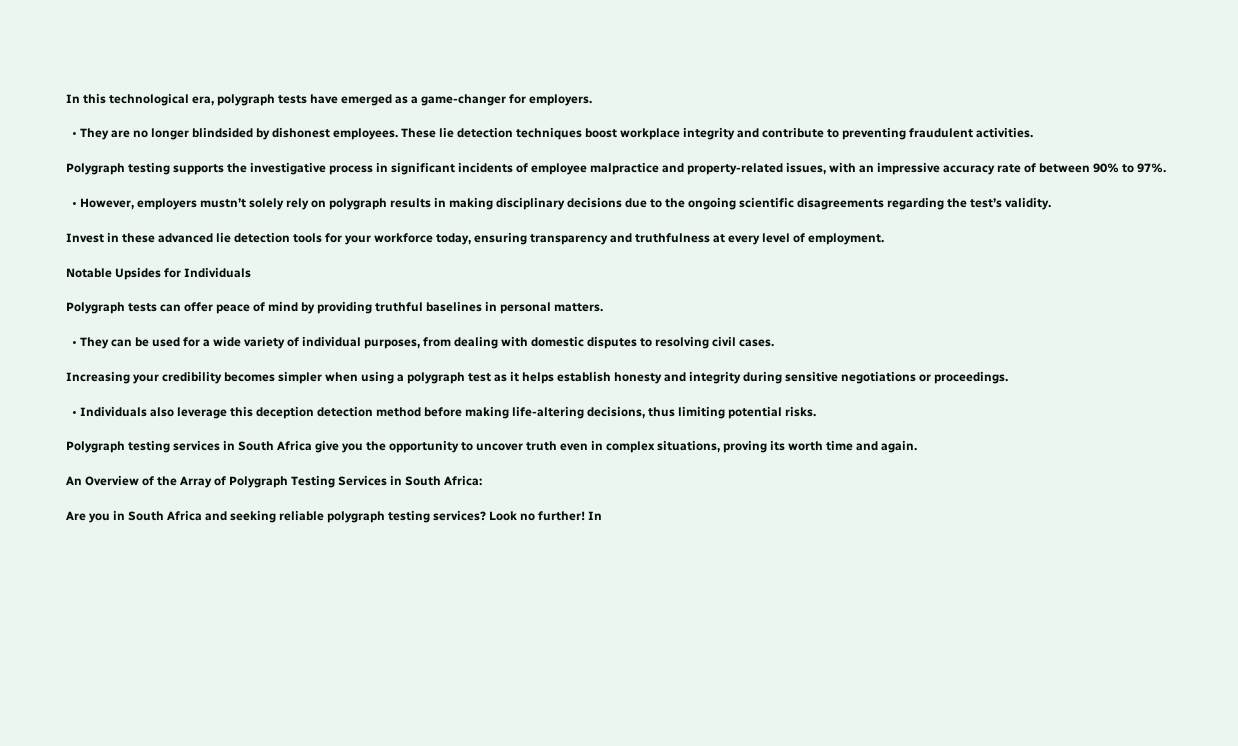In this technological era, polygraph tests have emerged as a game-changer for employers.

  • They are no longer blindsided by dishonest employees. These lie detection techniques boost workplace integrity and contribute to preventing fraudulent activities.

Polygraph testing supports the investigative process in significant incidents of employee malpractice and property-related issues, with an impressive accuracy rate of between 90% to 97%.

  • However, employers mustn’t solely rely on polygraph results in making disciplinary decisions due to the ongoing scientific disagreements regarding the test’s validity.

Invest in these advanced lie detection tools for your workforce today, ensuring transparency and truthfulness at every level of employment.

Notable Upsides for Individuals

Polygraph tests can offer peace of mind by providing truthful baselines in personal matters.

  • They can be used for a wide variety of individual purposes, from dealing with domestic disputes to resolving civil cases.

Increasing your credibility becomes simpler when using a polygraph test as it helps establish honesty and integrity during sensitive negotiations or proceedings.

  • Individuals also leverage this deception detection method before making life-altering decisions, thus limiting potential risks.

Polygraph testing services in South Africa give you the opportunity to uncover truth even in complex situations, proving its worth time and again.

An Overview of the Array of Polygraph Testing Services in South Africa:

Are you in South Africa and seeking reliable polygraph testing services? Look no further! In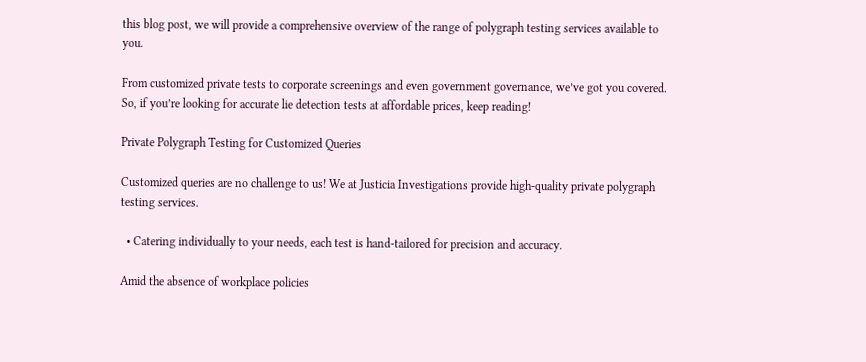this blog post, we will provide a comprehensive overview of the range of polygraph testing services available to you.

From customized private tests to corporate screenings and even government governance, we’ve got you covered. So, if you’re looking for accurate lie detection tests at affordable prices, keep reading!

Private Polygraph Testing for Customized Queries

Customized queries are no challenge to us! We at Justicia Investigations provide high-quality private polygraph testing services.

  • Catering individually to your needs, each test is hand-tailored for precision and accuracy.

Amid the absence of workplace policies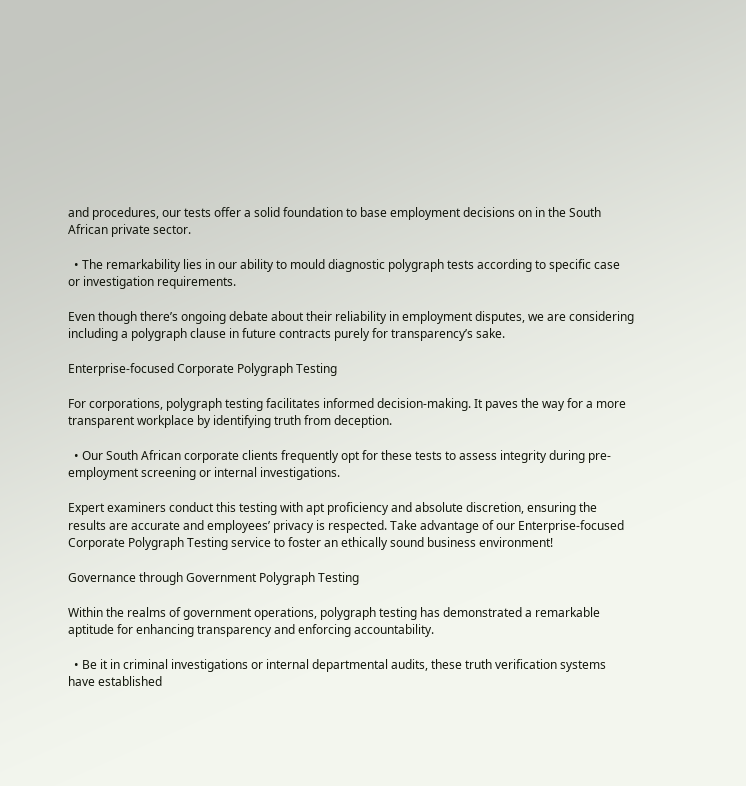and procedures, our tests offer a solid foundation to base employment decisions on in the South African private sector.

  • The remarkability lies in our ability to mould diagnostic polygraph tests according to specific case or investigation requirements.

Even though there’s ongoing debate about their reliability in employment disputes, we are considering including a polygraph clause in future contracts purely for transparency’s sake.

Enterprise-focused Corporate Polygraph Testing

For corporations, polygraph testing facilitates informed decision-making. It paves the way for a more transparent workplace by identifying truth from deception.

  • Our South African corporate clients frequently opt for these tests to assess integrity during pre-employment screening or internal investigations.

Expert examiners conduct this testing with apt proficiency and absolute discretion, ensuring the results are accurate and employees’ privacy is respected. Take advantage of our Enterprise-focused Corporate Polygraph Testing service to foster an ethically sound business environment!

Governance through Government Polygraph Testing

Within the realms of government operations, polygraph testing has demonstrated a remarkable aptitude for enhancing transparency and enforcing accountability.

  • Be it in criminal investigations or internal departmental audits, these truth verification systems have established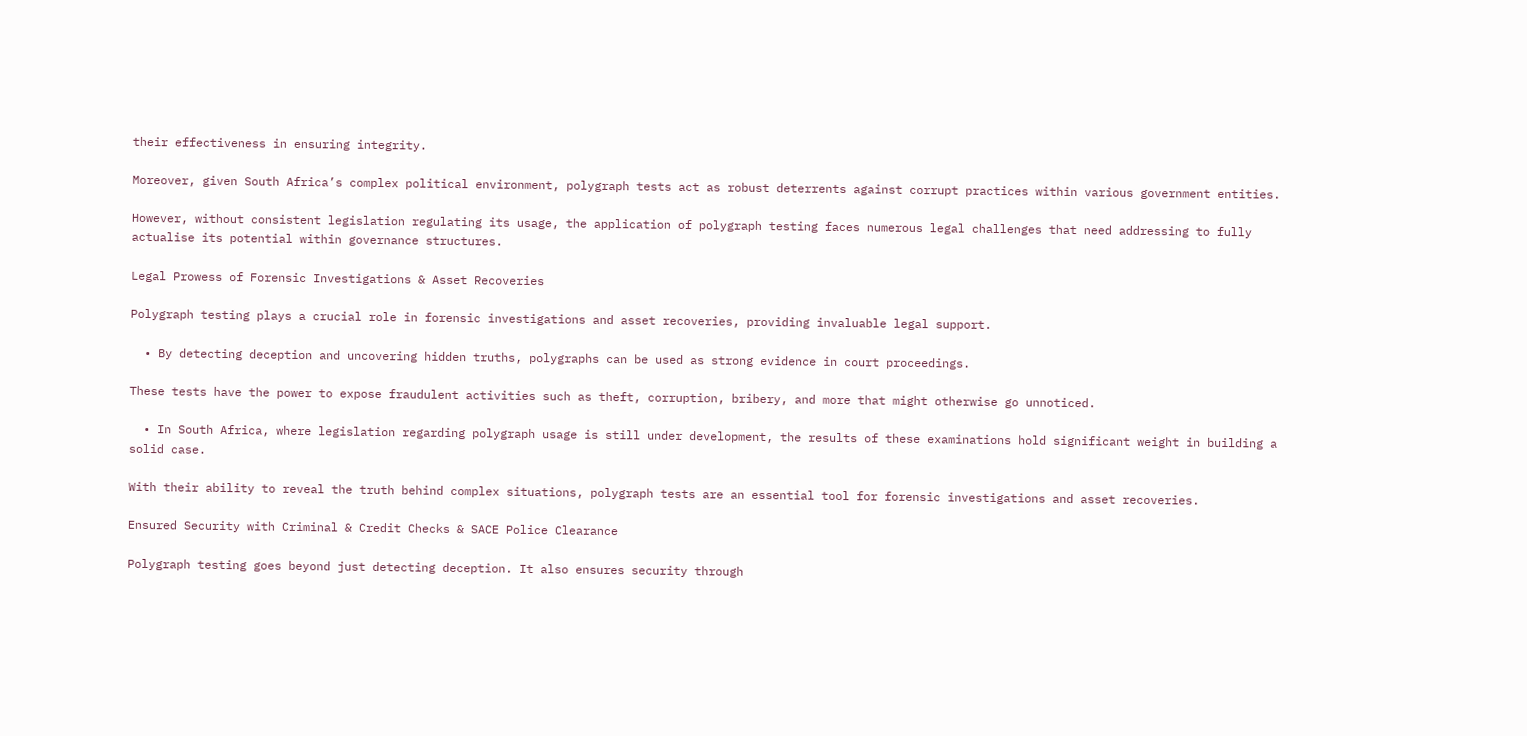their effectiveness in ensuring integrity.

Moreover, given South Africa’s complex political environment, polygraph tests act as robust deterrents against corrupt practices within various government entities.

However, without consistent legislation regulating its usage, the application of polygraph testing faces numerous legal challenges that need addressing to fully actualise its potential within governance structures.

Legal Prowess of Forensic Investigations & Asset Recoveries

Polygraph testing plays a crucial role in forensic investigations and asset recoveries, providing invaluable legal support.

  • By detecting deception and uncovering hidden truths, polygraphs can be used as strong evidence in court proceedings.

These tests have the power to expose fraudulent activities such as theft, corruption, bribery, and more that might otherwise go unnoticed.

  • In South Africa, where legislation regarding polygraph usage is still under development, the results of these examinations hold significant weight in building a solid case.

With their ability to reveal the truth behind complex situations, polygraph tests are an essential tool for forensic investigations and asset recoveries.

Ensured Security with Criminal & Credit Checks & SACE Police Clearance

Polygraph testing goes beyond just detecting deception. It also ensures security through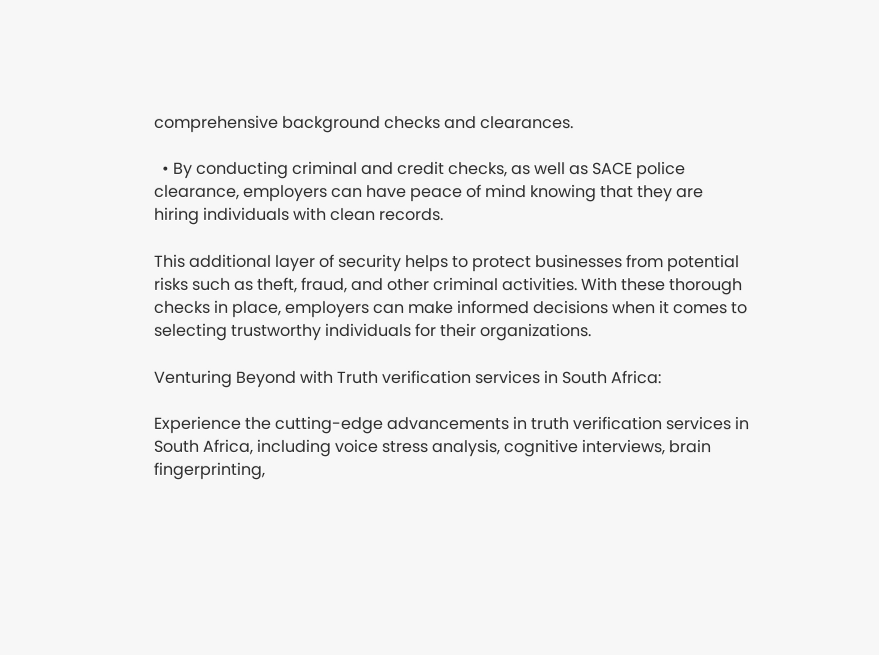comprehensive background checks and clearances.

  • By conducting criminal and credit checks, as well as SACE police clearance, employers can have peace of mind knowing that they are hiring individuals with clean records.

This additional layer of security helps to protect businesses from potential risks such as theft, fraud, and other criminal activities. With these thorough checks in place, employers can make informed decisions when it comes to selecting trustworthy individuals for their organizations.

Venturing Beyond with Truth verification services in South Africa:

Experience the cutting-edge advancements in truth verification services in South Africa, including voice stress analysis, cognitive interviews, brain fingerprinting,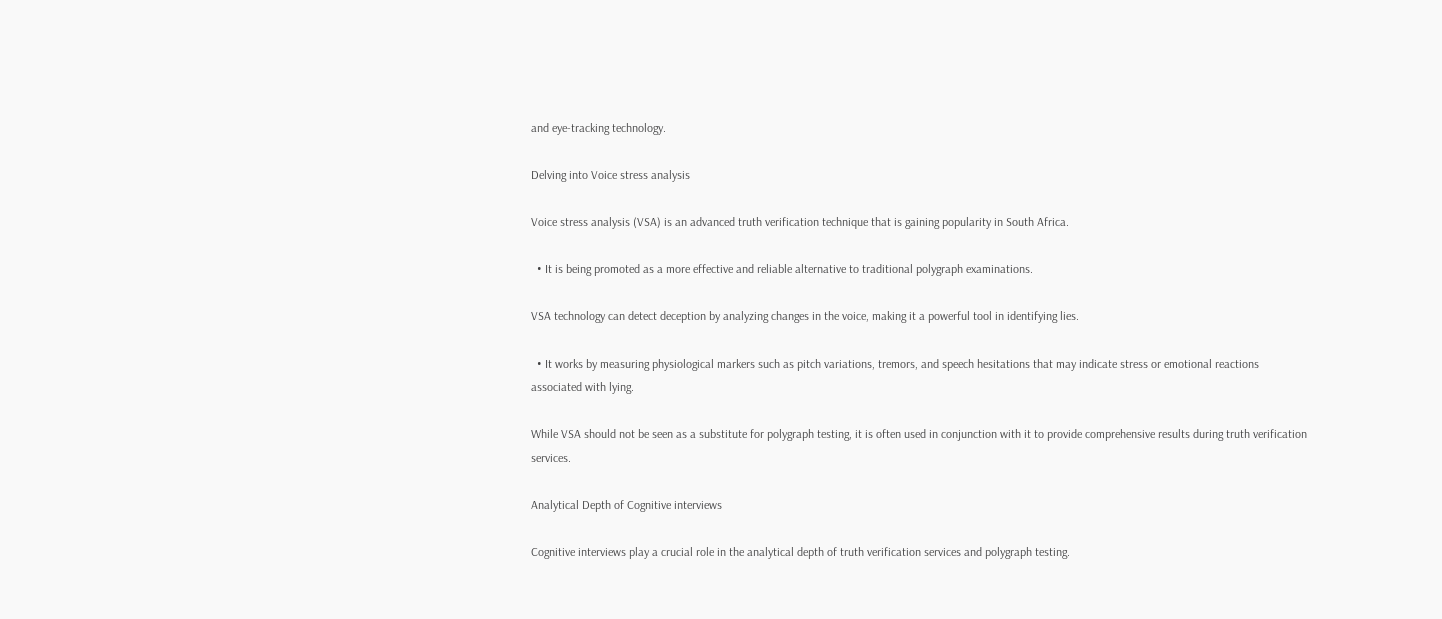and eye-tracking technology.

Delving into Voice stress analysis

Voice stress analysis (VSA) is an advanced truth verification technique that is gaining popularity in South Africa.

  • It is being promoted as a more effective and reliable alternative to traditional polygraph examinations.

VSA technology can detect deception by analyzing changes in the voice, making it a powerful tool in identifying lies.

  • It works by measuring physiological markers such as pitch variations, tremors, and speech hesitations that may indicate stress or emotional reactions associated with lying.

While VSA should not be seen as a substitute for polygraph testing, it is often used in conjunction with it to provide comprehensive results during truth verification services.

Analytical Depth of Cognitive interviews

Cognitive interviews play a crucial role in the analytical depth of truth verification services and polygraph testing.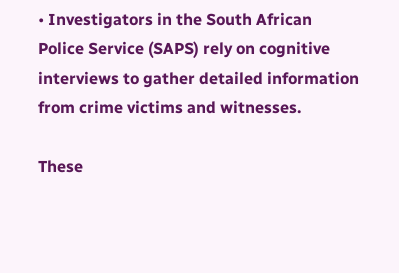• Investigators in the South African Police Service (SAPS) rely on cognitive interviews to gather detailed information from crime victims and witnesses.

These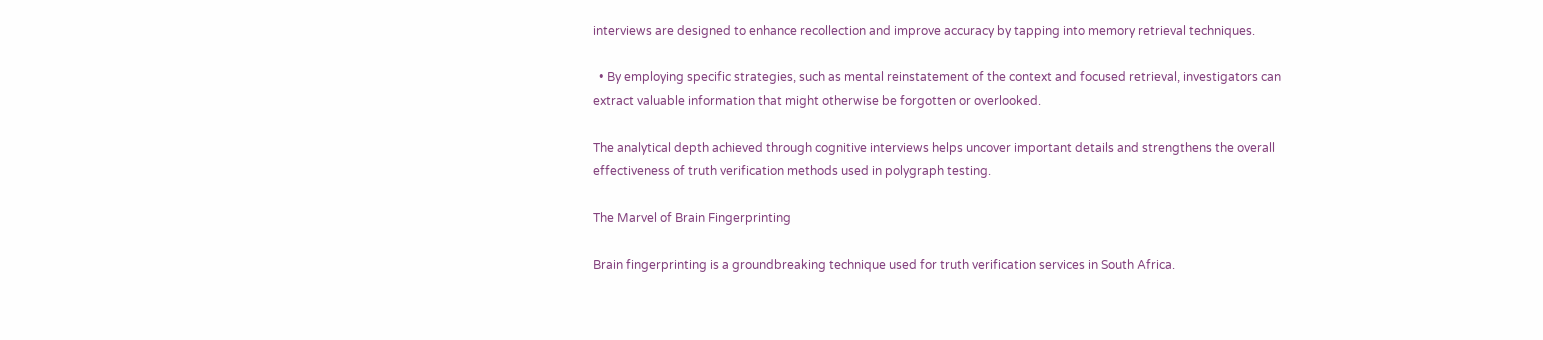interviews are designed to enhance recollection and improve accuracy by tapping into memory retrieval techniques.

  • By employing specific strategies, such as mental reinstatement of the context and focused retrieval, investigators can extract valuable information that might otherwise be forgotten or overlooked.

The analytical depth achieved through cognitive interviews helps uncover important details and strengthens the overall effectiveness of truth verification methods used in polygraph testing.

The Marvel of Brain Fingerprinting

Brain fingerprinting is a groundbreaking technique used for truth verification services in South Africa.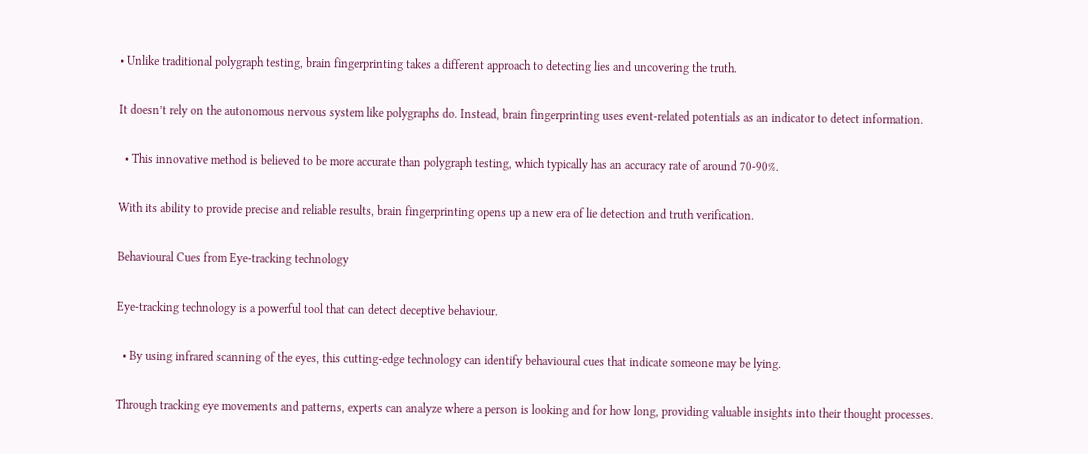• Unlike traditional polygraph testing, brain fingerprinting takes a different approach to detecting lies and uncovering the truth.

It doesn’t rely on the autonomous nervous system like polygraphs do. Instead, brain fingerprinting uses event-related potentials as an indicator to detect information.

  • This innovative method is believed to be more accurate than polygraph testing, which typically has an accuracy rate of around 70-90%.

With its ability to provide precise and reliable results, brain fingerprinting opens up a new era of lie detection and truth verification.

Behavioural Cues from Eye-tracking technology

Eye-tracking technology is a powerful tool that can detect deceptive behaviour.

  • By using infrared scanning of the eyes, this cutting-edge technology can identify behavioural cues that indicate someone may be lying.

Through tracking eye movements and patterns, experts can analyze where a person is looking and for how long, providing valuable insights into their thought processes.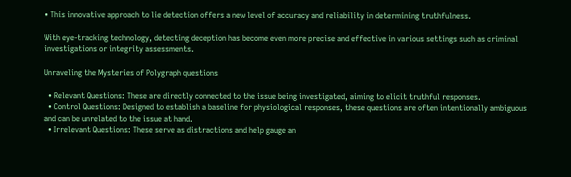• This innovative approach to lie detection offers a new level of accuracy and reliability in determining truthfulness.

With eye-tracking technology, detecting deception has become even more precise and effective in various settings such as criminal investigations or integrity assessments.

Unraveling the Mysteries of Polygraph questions

  • Relevant Questions: These are directly connected to the issue being investigated, aiming to elicit truthful responses.
  • Control Questions: Designed to establish a baseline for physiological responses, these questions are often intentionally ambiguous and can be unrelated to the issue at hand.
  • Irrelevant Questions: These serve as distractions and help gauge an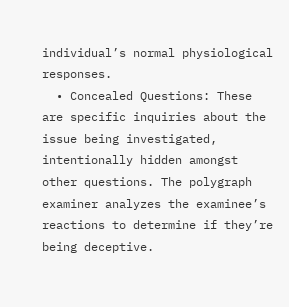individual’s normal physiological responses.
  • Concealed Questions: These are specific inquiries about the issue being investigated, intentionally hidden amongst other questions. The polygraph examiner analyzes the examinee’s reactions to determine if they’re being deceptive.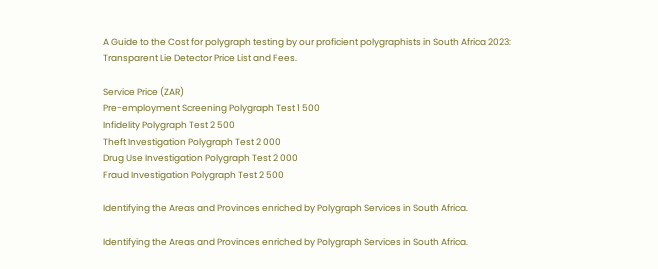A Guide to the Cost for polygraph testing by our proficient polygraphists in South Africa 2023: Transparent Lie Detector Price List and Fees.

Service Price (ZAR)
Pre-employment Screening Polygraph Test 1 500
Infidelity Polygraph Test 2 500
Theft Investigation Polygraph Test 2 000
Drug Use Investigation Polygraph Test 2 000
Fraud Investigation Polygraph Test 2 500

Identifying the Areas and Provinces enriched by Polygraph Services in South Africa.

Identifying the Areas and Provinces enriched by Polygraph Services in South Africa.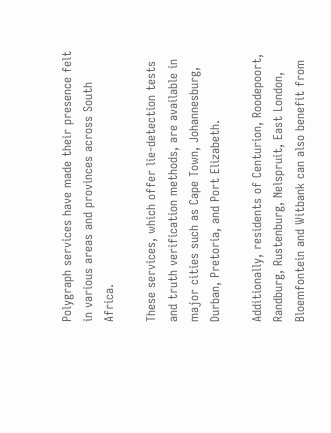Polygraph services have made their presence felt in various areas and provinces across South Africa.

These services, which offer lie-detection tests and truth verification methods, are available in major cities such as Cape Town, Johannesburg, Durban, Pretoria, and Port Elizabeth.

Additionally, residents of Centurion, Roodepoort, Randburg, Rustenburg, Nelspruit, East London, Bloemfontein and Witbank can also benefit from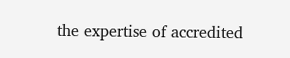the expertise of accredited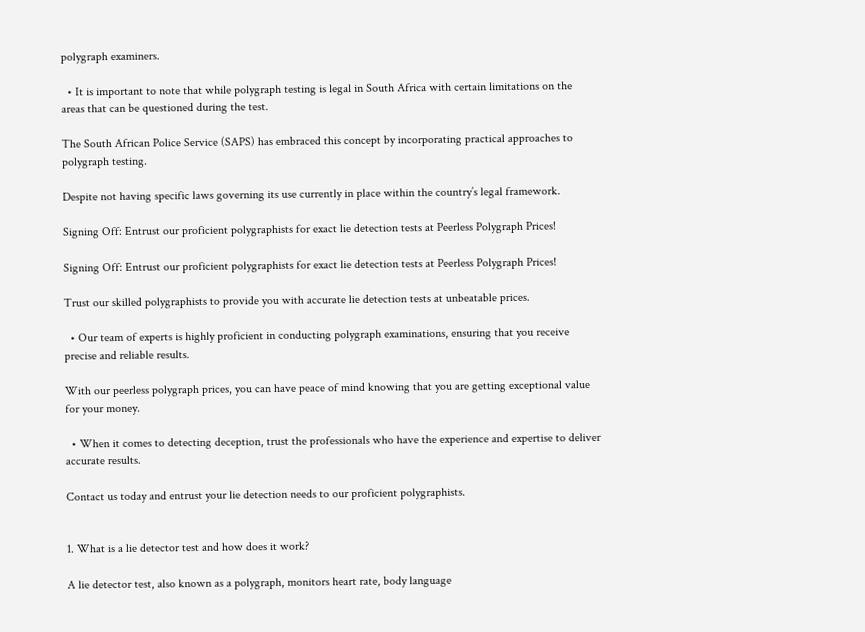polygraph examiners.

  • It is important to note that while polygraph testing is legal in South Africa with certain limitations on the areas that can be questioned during the test.

The South African Police Service (SAPS) has embraced this concept by incorporating practical approaches to polygraph testing.

Despite not having specific laws governing its use currently in place within the country’s legal framework.

Signing Off: Entrust our proficient polygraphists for exact lie detection tests at Peerless Polygraph Prices!

Signing Off: Entrust our proficient polygraphists for exact lie detection tests at Peerless Polygraph Prices!

Trust our skilled polygraphists to provide you with accurate lie detection tests at unbeatable prices.

  • Our team of experts is highly proficient in conducting polygraph examinations, ensuring that you receive precise and reliable results.

With our peerless polygraph prices, you can have peace of mind knowing that you are getting exceptional value for your money.

  • When it comes to detecting deception, trust the professionals who have the experience and expertise to deliver accurate results.

Contact us today and entrust your lie detection needs to our proficient polygraphists.


1. What is a lie detector test and how does it work?

A lie detector test, also known as a polygraph, monitors heart rate, body language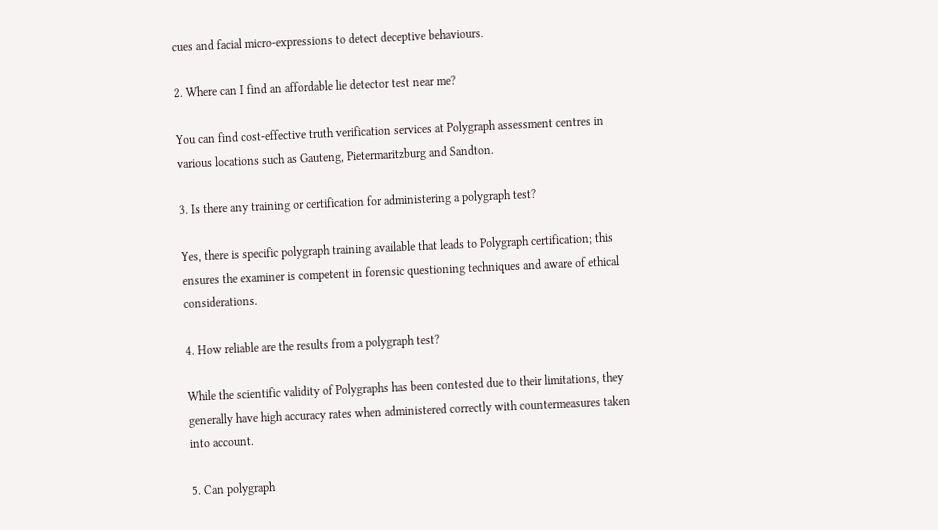cues and facial micro-expressions to detect deceptive behaviours.

2. Where can I find an affordable lie detector test near me?

You can find cost-effective truth verification services at Polygraph assessment centres in various locations such as Gauteng, Pietermaritzburg and Sandton.

3. Is there any training or certification for administering a polygraph test?

Yes, there is specific polygraph training available that leads to Polygraph certification; this ensures the examiner is competent in forensic questioning techniques and aware of ethical considerations.

4. How reliable are the results from a polygraph test?

While the scientific validity of Polygraphs has been contested due to their limitations, they generally have high accuracy rates when administered correctly with countermeasures taken into account.

5. Can polygraph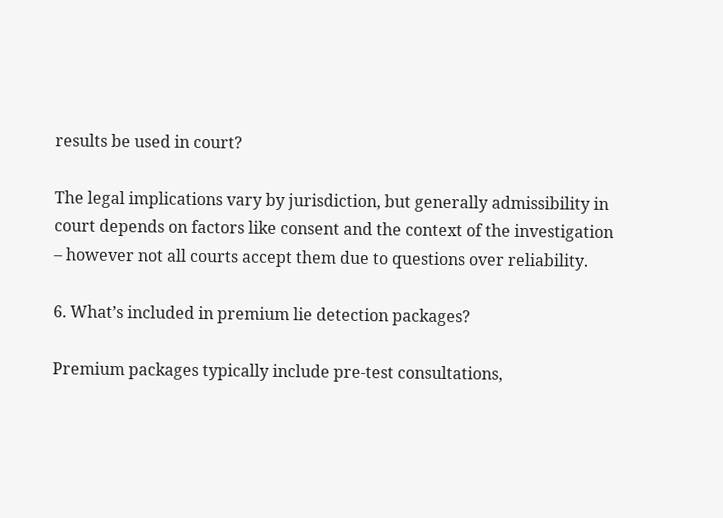results be used in court?

The legal implications vary by jurisdiction, but generally admissibility in court depends on factors like consent and the context of the investigation – however not all courts accept them due to questions over reliability.

6. What’s included in premium lie detection packages?

Premium packages typically include pre-test consultations,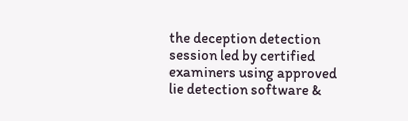the deception detection session led by certified examiners using approved lie detection software &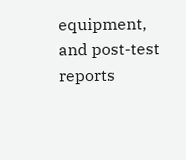equipment, and post-test reports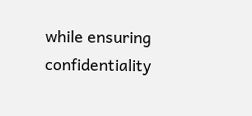while ensuring confidentiality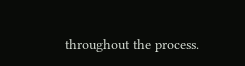throughout the process.